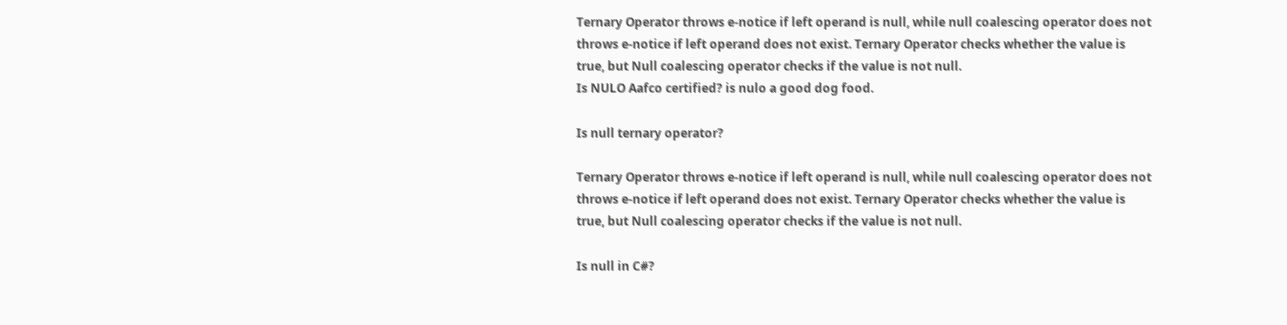Ternary Operator throws e-notice if left operand is null, while null coalescing operator does not throws e-notice if left operand does not exist. Ternary Operator checks whether the value is true, but Null coalescing operator checks if the value is not null.
Is NULO Aafco certified? is nulo a good dog food.

Is null ternary operator?

Ternary Operator throws e-notice if left operand is null, while null coalescing operator does not throws e-notice if left operand does not exist. Ternary Operator checks whether the value is true, but Null coalescing operator checks if the value is not null.

Is null in C#?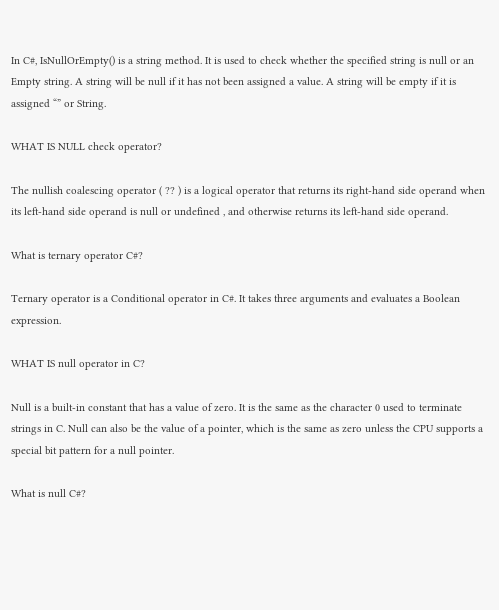In C#, IsNullOrEmpty() is a string method. It is used to check whether the specified string is null or an Empty string. A string will be null if it has not been assigned a value. A string will be empty if it is assigned “” or String.

WHAT IS NULL check operator?

The nullish coalescing operator ( ?? ) is a logical operator that returns its right-hand side operand when its left-hand side operand is null or undefined , and otherwise returns its left-hand side operand.

What is ternary operator C#?

Ternary operator is a Conditional operator in C#. It takes three arguments and evaluates a Boolean expression.

WHAT IS null operator in C?

Null is a built-in constant that has a value of zero. It is the same as the character 0 used to terminate strings in C. Null can also be the value of a pointer, which is the same as zero unless the CPU supports a special bit pattern for a null pointer.

What is null C#?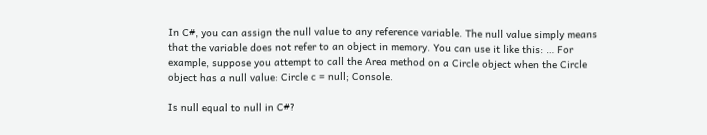In C#, you can assign the null value to any reference variable. The null value simply means that the variable does not refer to an object in memory. You can use it like this: … For example, suppose you attempt to call the Area method on a Circle object when the Circle object has a null value: Circle c = null; Console.

Is null equal to null in C#?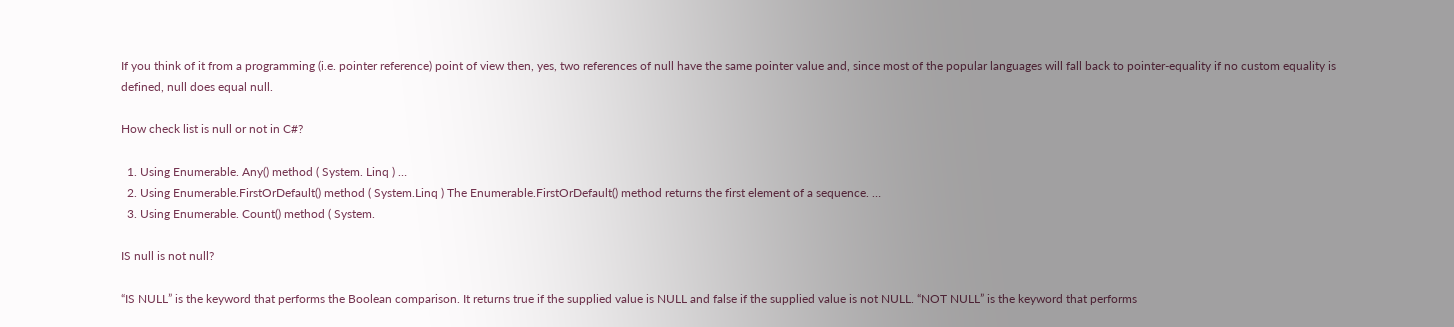If you think of it from a programming (i.e. pointer reference) point of view then, yes, two references of null have the same pointer value and, since most of the popular languages will fall back to pointer-equality if no custom equality is defined, null does equal null.

How check list is null or not in C#?

  1. Using Enumerable. Any() method ( System. Linq ) …
  2. Using Enumerable.FirstOrDefault() method ( System.Linq ) The Enumerable.FirstOrDefault() method returns the first element of a sequence. …
  3. Using Enumerable. Count() method ( System.

IS null is not null?

“IS NULL” is the keyword that performs the Boolean comparison. It returns true if the supplied value is NULL and false if the supplied value is not NULL. “NOT NULL” is the keyword that performs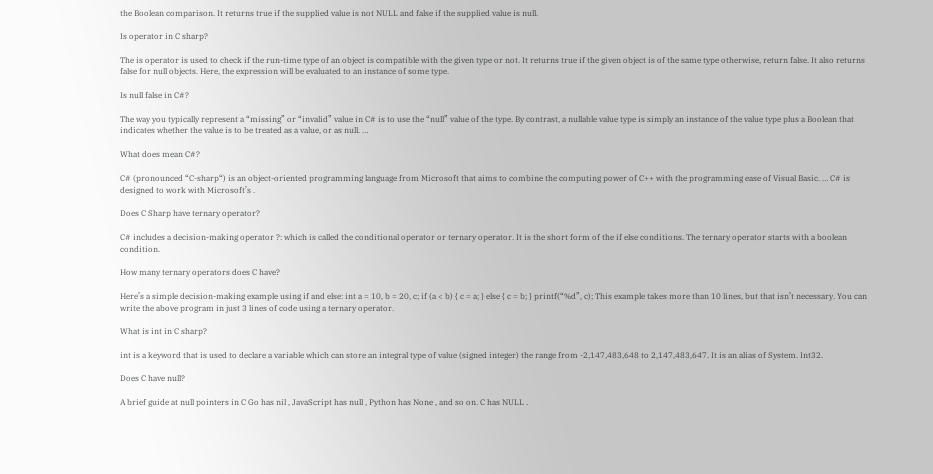the Boolean comparison. It returns true if the supplied value is not NULL and false if the supplied value is null.

Is operator in C sharp?

The is operator is used to check if the run-time type of an object is compatible with the given type or not. It returns true if the given object is of the same type otherwise, return false. It also returns false for null objects. Here, the expression will be evaluated to an instance of some type.

Is null false in C#?

The way you typically represent a “missing” or “invalid” value in C# is to use the “null” value of the type. By contrast, a nullable value type is simply an instance of the value type plus a Boolean that indicates whether the value is to be treated as a value, or as null. …

What does mean C#?

C# (pronounced “C-sharp“) is an object-oriented programming language from Microsoft that aims to combine the computing power of C++ with the programming ease of Visual Basic. … C# is designed to work with Microsoft’s .

Does C Sharp have ternary operator?

C# includes a decision-making operator ?: which is called the conditional operator or ternary operator. It is the short form of the if else conditions. The ternary operator starts with a boolean condition.

How many ternary operators does C have?

Here’s a simple decision-making example using if and else: int a = 10, b = 20, c; if (a < b) { c = a; } else { c = b; } printf(“%d”, c); This example takes more than 10 lines, but that isn’t necessary. You can write the above program in just 3 lines of code using a ternary operator.

What is int in C sharp?

int is a keyword that is used to declare a variable which can store an integral type of value (signed integer) the range from -2,147,483,648 to 2,147,483,647. It is an alias of System. Int32.

Does C have null?

A brief guide at null pointers in C Go has nil , JavaScript has null , Python has None , and so on. C has NULL .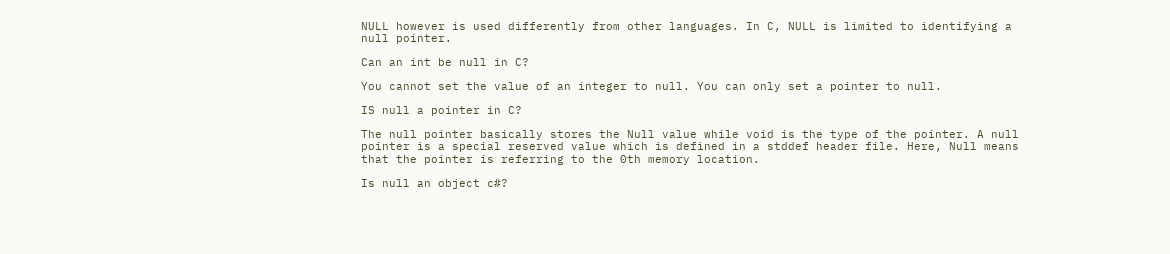NULL however is used differently from other languages. In C, NULL is limited to identifying a null pointer.

Can an int be null in C?

You cannot set the value of an integer to null. You can only set a pointer to null.

IS null a pointer in C?

The null pointer basically stores the Null value while void is the type of the pointer. A null pointer is a special reserved value which is defined in a stddef header file. Here, Null means that the pointer is referring to the 0th memory location.

Is null an object c#?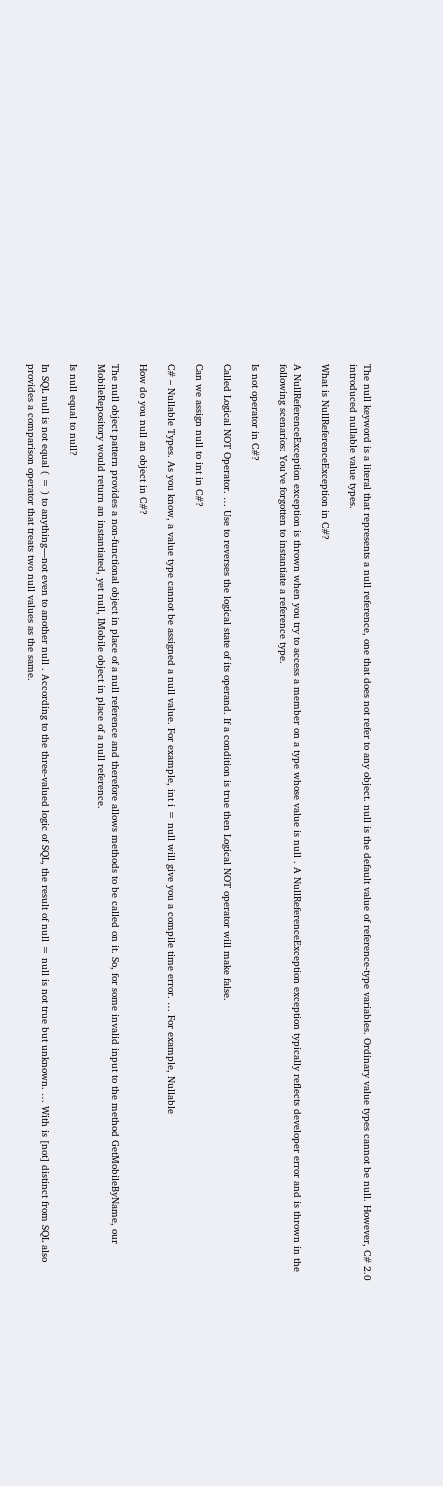The null keyword is a literal that represents a null reference, one that does not refer to any object. null is the default value of reference-type variables. Ordinary value types cannot be null. However, C# 2.0 introduced nullable value types.

What is NullReferenceException in C#?

A NullReferenceException exception is thrown when you try to access a member on a type whose value is null . A NullReferenceException exception typically reflects developer error and is thrown in the following scenarios: You’ve forgotten to instantiate a reference type.

Is not operator in C#?

Called Logical NOT Operator. … Use to reverses the logical state of its operand. If a condition is true then Logical NOT operator will make false.

Can we assign null to int in C#?

C# – Nullable Types. As you know, a value type cannot be assigned a null value. For example, int i = null will give you a compile time error. … For example, Nullable

How do you null an object in C#?

The null object pattern provides a non-functional object in place of a null reference and therefore allows methods to be called on it. So, for some invalid input to the method GetMobileByName, our MobileRepository would return an instantiated, yet null, IMobile object in place of a null reference.

Is null equal to null?

In SQL null is not equal ( = ) to anything—not even to another null . According to the three-valued logic of SQL, the result of null = null is not true but unknown. … With is [not] distinct from SQL also provides a comparison operator that treats two null values as the same.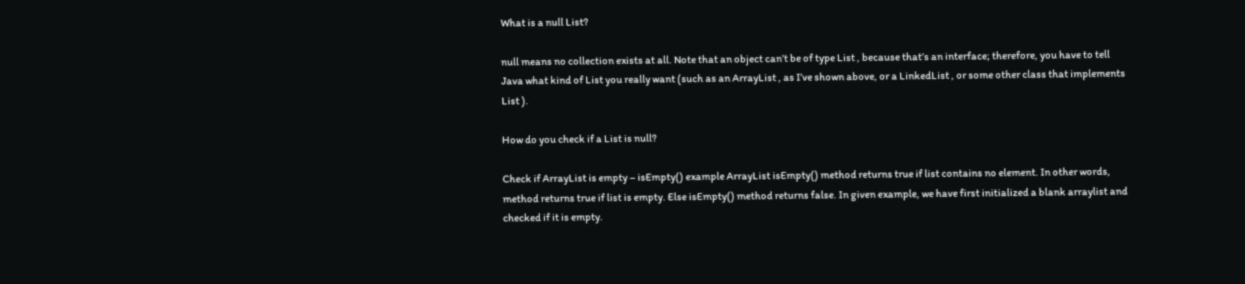What is a null List?

null means no collection exists at all. Note that an object can’t be of type List , because that’s an interface; therefore, you have to tell Java what kind of List you really want (such as an ArrayList , as I’ve shown above, or a LinkedList , or some other class that implements List ).

How do you check if a List is null?

Check if ArrayList is empty – isEmpty() example ArrayList isEmpty() method returns true if list contains no element. In other words, method returns true if list is empty. Else isEmpty() method returns false. In given example, we have first initialized a blank arraylist and checked if it is empty.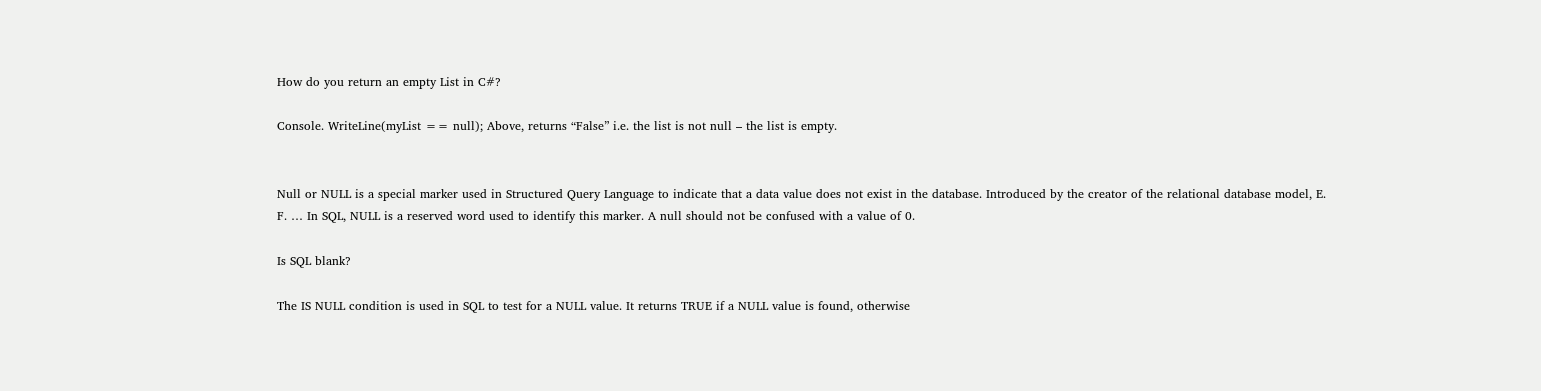How do you return an empty List in C#?

Console. WriteLine(myList == null); Above, returns “False” i.e. the list is not null – the list is empty.


Null or NULL is a special marker used in Structured Query Language to indicate that a data value does not exist in the database. Introduced by the creator of the relational database model, E. F. … In SQL, NULL is a reserved word used to identify this marker. A null should not be confused with a value of 0.

Is SQL blank?

The IS NULL condition is used in SQL to test for a NULL value. It returns TRUE if a NULL value is found, otherwise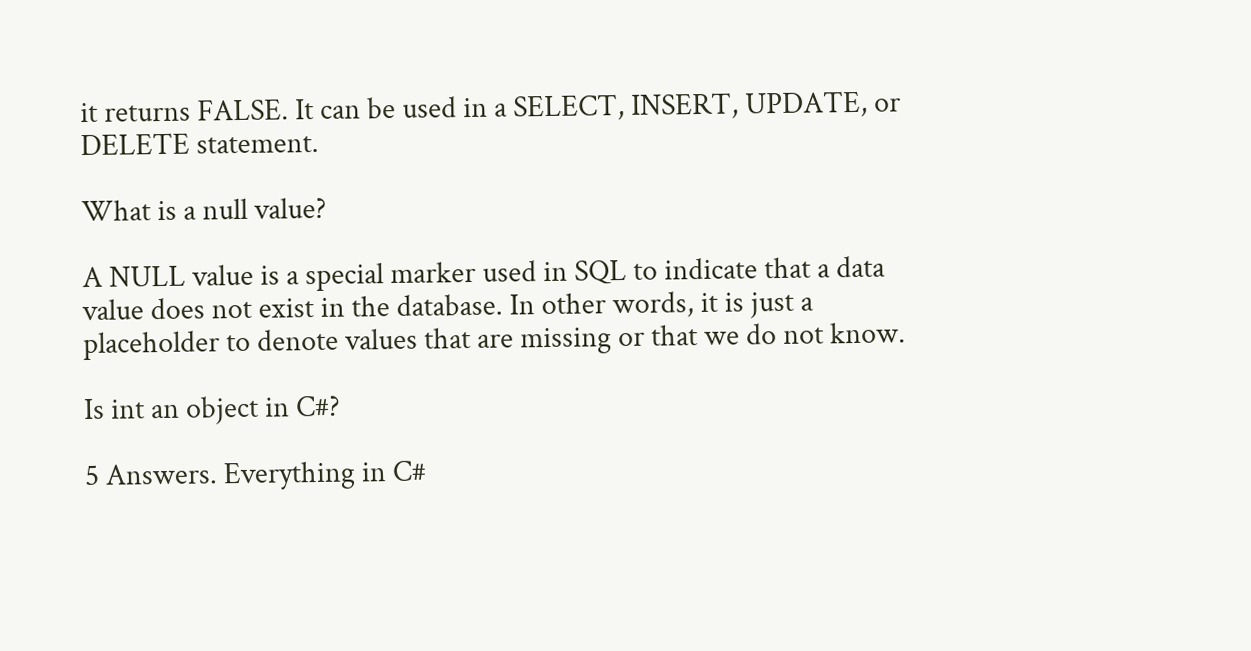it returns FALSE. It can be used in a SELECT, INSERT, UPDATE, or DELETE statement.

What is a null value?

A NULL value is a special marker used in SQL to indicate that a data value does not exist in the database. In other words, it is just a placeholder to denote values that are missing or that we do not know.

Is int an object in C#?

5 Answers. Everything in C#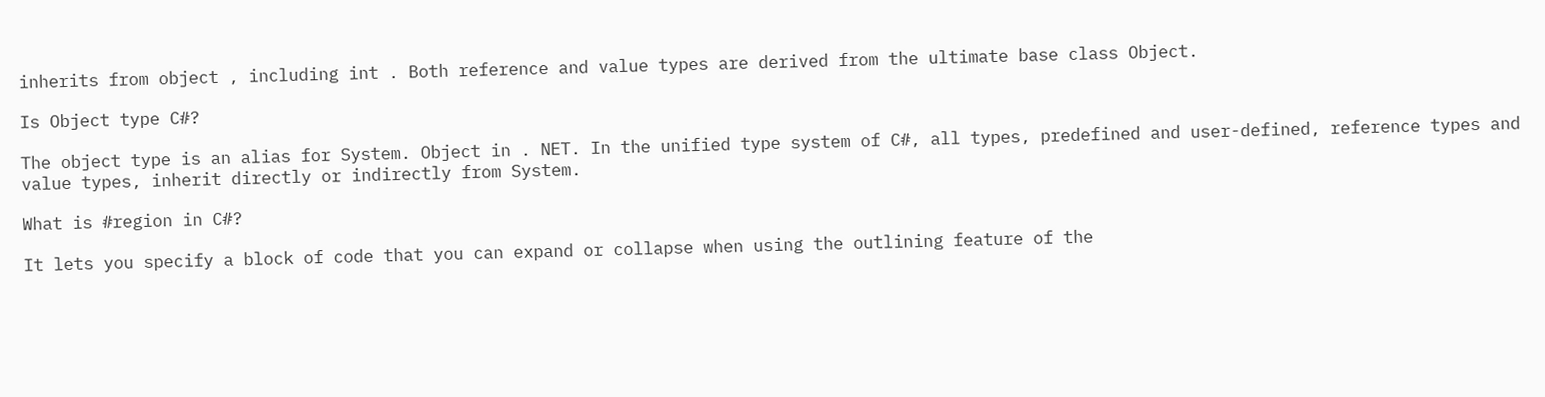inherits from object , including int . Both reference and value types are derived from the ultimate base class Object.

Is Object type C#?

The object type is an alias for System. Object in . NET. In the unified type system of C#, all types, predefined and user-defined, reference types and value types, inherit directly or indirectly from System.

What is #region in C#?

It lets you specify a block of code that you can expand or collapse when using the outlining feature of the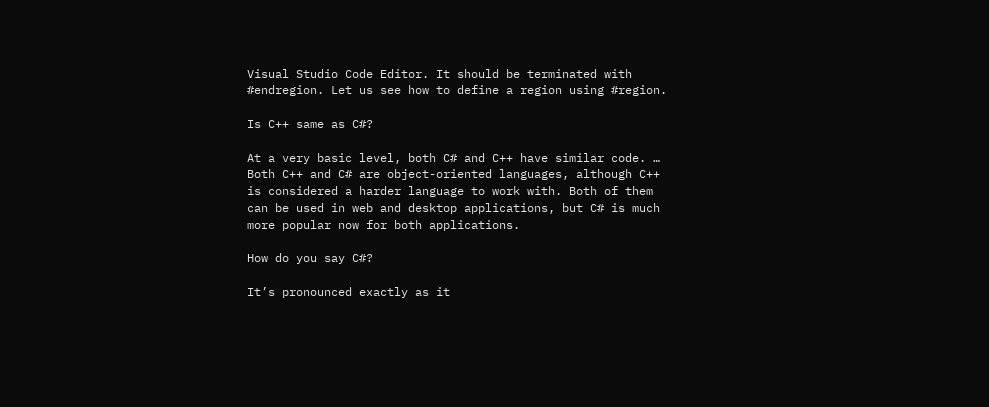Visual Studio Code Editor. It should be terminated with #endregion. Let us see how to define a region using #region.

Is C++ same as C#?

At a very basic level, both C# and C++ have similar code. … Both C++ and C# are object-oriented languages, although C++ is considered a harder language to work with. Both of them can be used in web and desktop applications, but C# is much more popular now for both applications.

How do you say C#?

It’s pronounced exactly as it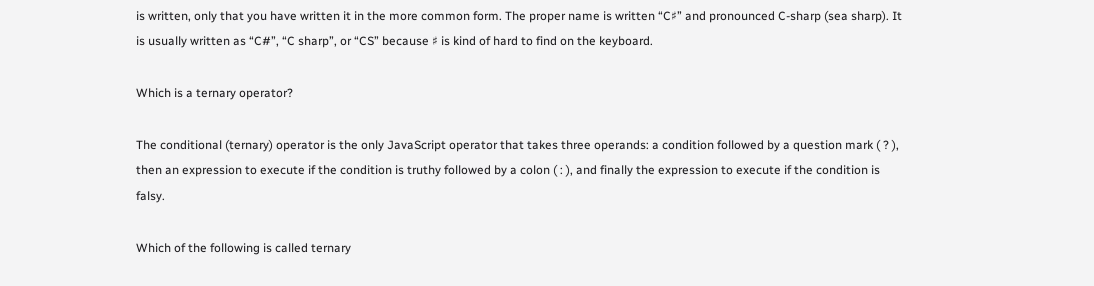is written, only that you have written it in the more common form. The proper name is written “C♯” and pronounced C-sharp (sea sharp). It is usually written as “C#”, “C sharp”, or “CS” because ♯ is kind of hard to find on the keyboard.

Which is a ternary operator?

The conditional (ternary) operator is the only JavaScript operator that takes three operands: a condition followed by a question mark ( ? ), then an expression to execute if the condition is truthy followed by a colon ( : ), and finally the expression to execute if the condition is falsy.

Which of the following is called ternary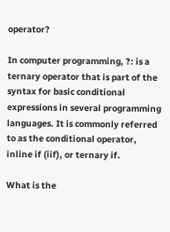operator?

In computer programming, ?: is a ternary operator that is part of the syntax for basic conditional expressions in several programming languages. It is commonly referred to as the conditional operator, inline if (iif), or ternary if.

What is the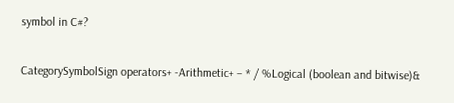symbol in C#?

CategorySymbolSign operators+ -Arithmetic+ – * / %Logical (boolean and bitwise)&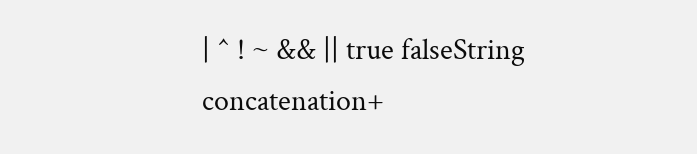| ^ ! ~ && || true falseString concatenation+